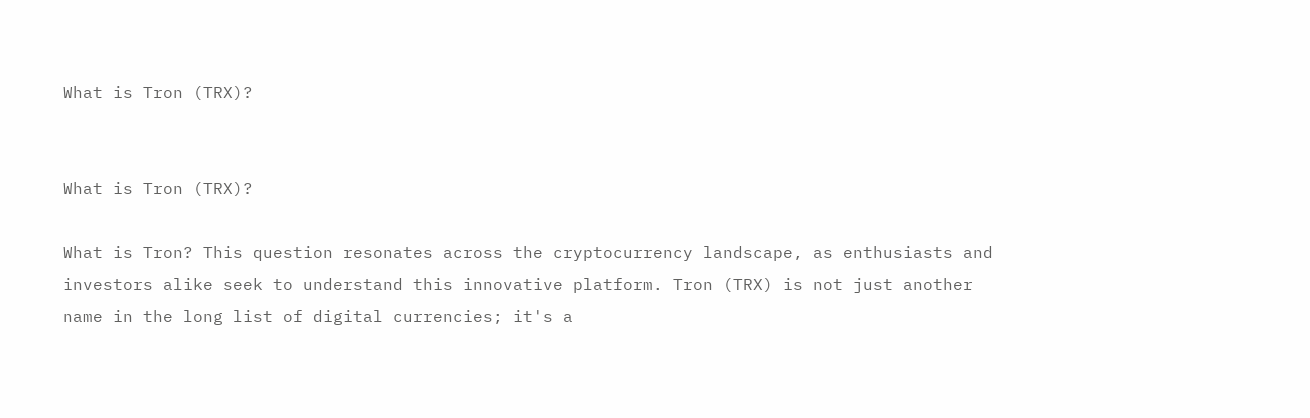What is Tron (TRX)?


What is Tron (TRX)?

What is Tron? This question resonates across the cryptocurrency landscape, as enthusiasts and investors alike seek to understand this innovative platform. Tron (TRX) is not just another name in the long list of digital currencies; it's a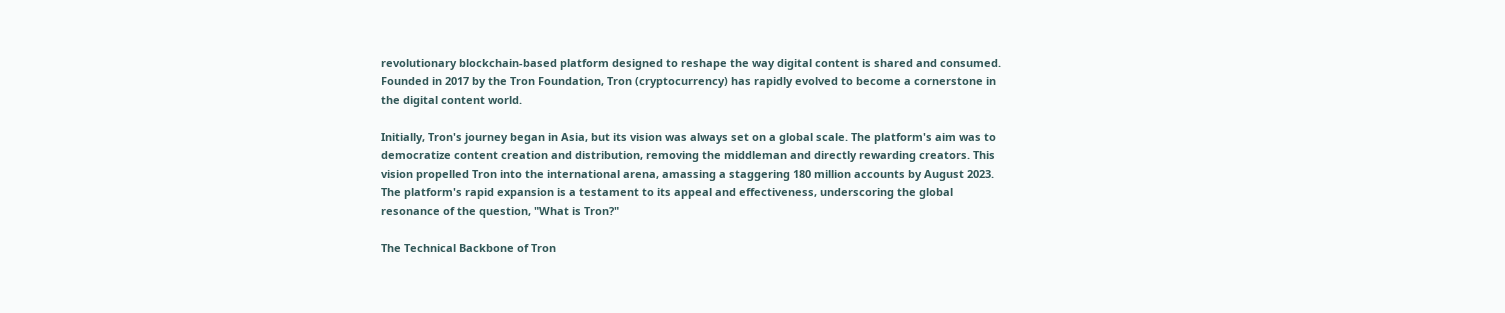revolutionary blockchain-based platform designed to reshape the way digital content is shared and consumed. Founded in 2017 by the Tron Foundation, Tron (cryptocurrency) has rapidly evolved to become a cornerstone in the digital content world.

Initially, Tron's journey began in Asia, but its vision was always set on a global scale. The platform's aim was to democratize content creation and distribution, removing the middleman and directly rewarding creators. This vision propelled Tron into the international arena, amassing a staggering 180 million accounts by August 2023. The platform's rapid expansion is a testament to its appeal and effectiveness, underscoring the global resonance of the question, "What is Tron?"

The Technical Backbone of Tron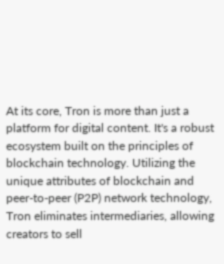At its core, Tron is more than just a platform for digital content. It's a robust ecosystem built on the principles of blockchain technology. Utilizing the unique attributes of blockchain and peer-to-peer (P2P) network technology, Tron eliminates intermediaries, allowing creators to sell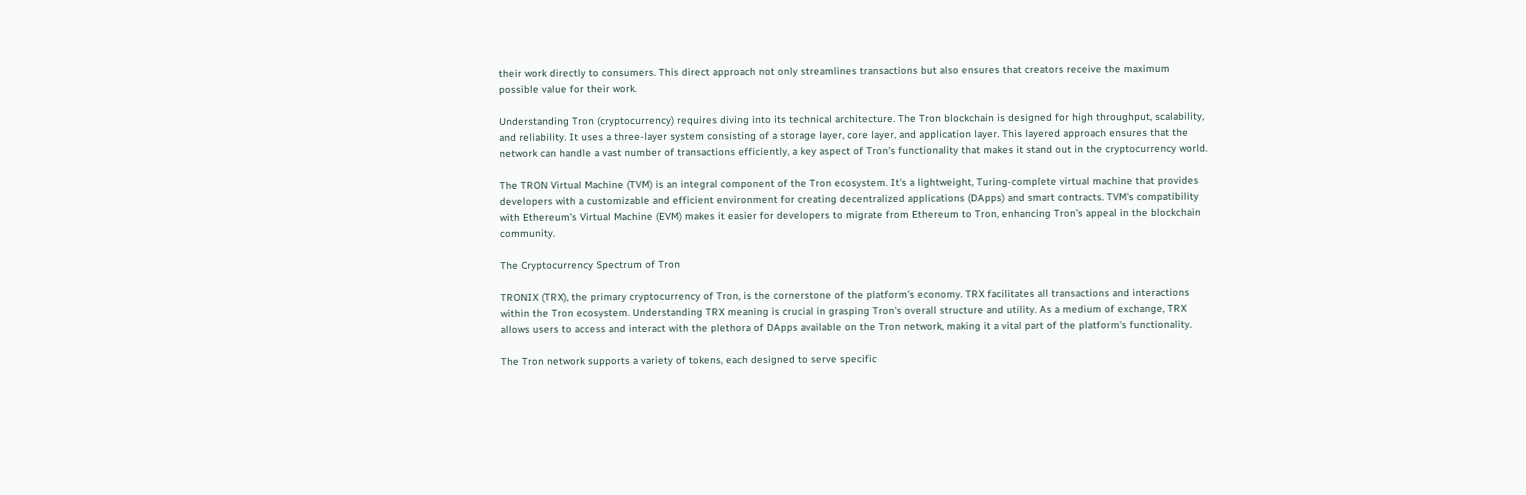their work directly to consumers. This direct approach not only streamlines transactions but also ensures that creators receive the maximum possible value for their work.

Understanding Tron (cryptocurrency) requires diving into its technical architecture. The Tron blockchain is designed for high throughput, scalability, and reliability. It uses a three-layer system consisting of a storage layer, core layer, and application layer. This layered approach ensures that the network can handle a vast number of transactions efficiently, a key aspect of Tron's functionality that makes it stand out in the cryptocurrency world.

The TRON Virtual Machine (TVM) is an integral component of the Tron ecosystem. It's a lightweight, Turing-complete virtual machine that provides developers with a customizable and efficient environment for creating decentralized applications (DApps) and smart contracts. TVM's compatibility with Ethereum’s Virtual Machine (EVM) makes it easier for developers to migrate from Ethereum to Tron, enhancing Tron’s appeal in the blockchain community.

The Cryptocurrency Spectrum of Tron

TRONIX (TRX), the primary cryptocurrency of Tron, is the cornerstone of the platform's economy. TRX facilitates all transactions and interactions within the Tron ecosystem. Understanding TRX meaning is crucial in grasping Tron's overall structure and utility. As a medium of exchange, TRX allows users to access and interact with the plethora of DApps available on the Tron network, making it a vital part of the platform's functionality.

The Tron network supports a variety of tokens, each designed to serve specific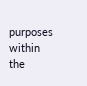purposes within the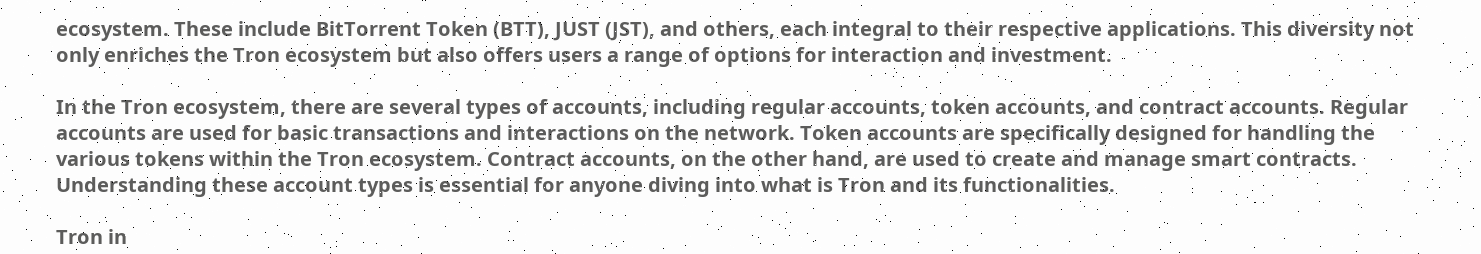ecosystem. These include BitTorrent Token (BTT), JUST (JST), and others, each integral to their respective applications. This diversity not only enriches the Tron ecosystem but also offers users a range of options for interaction and investment.

In the Tron ecosystem, there are several types of accounts, including regular accounts, token accounts, and contract accounts. Regular accounts are used for basic transactions and interactions on the network. Token accounts are specifically designed for handling the various tokens within the Tron ecosystem. Contract accounts, on the other hand, are used to create and manage smart contracts. Understanding these account types is essential for anyone diving into what is Tron and its functionalities.

Tron in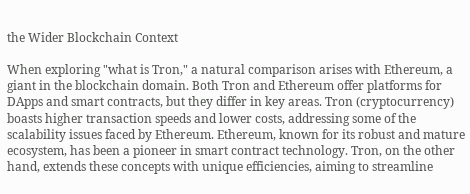the Wider Blockchain Context

When exploring "what is Tron," a natural comparison arises with Ethereum, a giant in the blockchain domain. Both Tron and Ethereum offer platforms for DApps and smart contracts, but they differ in key areas. Tron (cryptocurrency) boasts higher transaction speeds and lower costs, addressing some of the scalability issues faced by Ethereum. Ethereum, known for its robust and mature ecosystem, has been a pioneer in smart contract technology. Tron, on the other hand, extends these concepts with unique efficiencies, aiming to streamline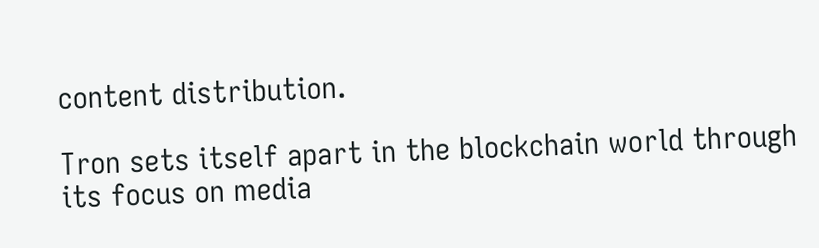content distribution.

Tron sets itself apart in the blockchain world through its focus on media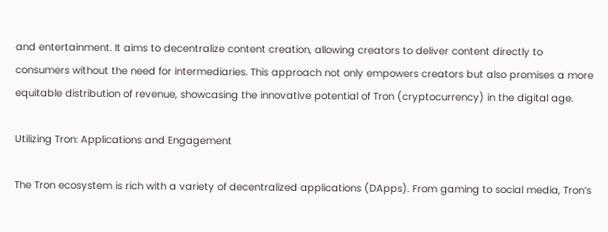and entertainment. It aims to decentralize content creation, allowing creators to deliver content directly to consumers without the need for intermediaries. This approach not only empowers creators but also promises a more equitable distribution of revenue, showcasing the innovative potential of Tron (cryptocurrency) in the digital age.

Utilizing Tron: Applications and Engagement

The Tron ecosystem is rich with a variety of decentralized applications (DApps). From gaming to social media, Tron’s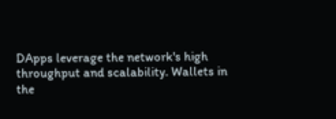DApps leverage the network's high throughput and scalability. Wallets in the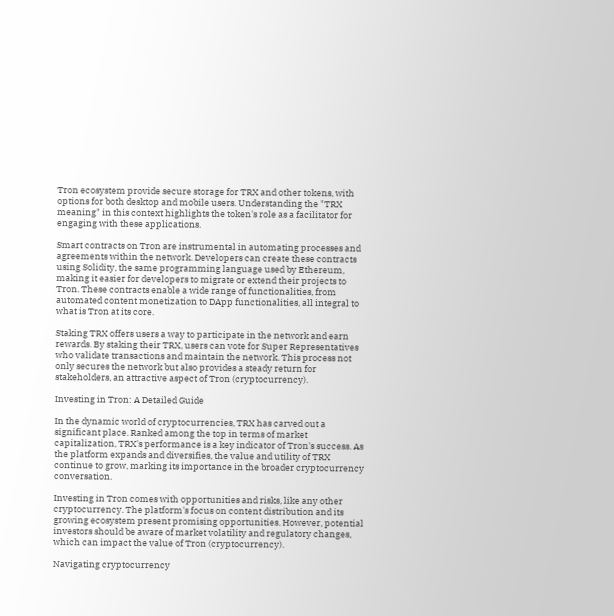Tron ecosystem provide secure storage for TRX and other tokens, with options for both desktop and mobile users. Understanding the "TRX meaning" in this context highlights the token's role as a facilitator for engaging with these applications.

Smart contracts on Tron are instrumental in automating processes and agreements within the network. Developers can create these contracts using Solidity, the same programming language used by Ethereum, making it easier for developers to migrate or extend their projects to Tron. These contracts enable a wide range of functionalities, from automated content monetization to DApp functionalities, all integral to what is Tron at its core.

Staking TRX offers users a way to participate in the network and earn rewards. By staking their TRX, users can vote for Super Representatives who validate transactions and maintain the network. This process not only secures the network but also provides a steady return for stakeholders, an attractive aspect of Tron (cryptocurrency).

Investing in Tron: A Detailed Guide

In the dynamic world of cryptocurrencies, TRX has carved out a significant place. Ranked among the top in terms of market capitalization, TRX's performance is a key indicator of Tron's success. As the platform expands and diversifies, the value and utility of TRX continue to grow, marking its importance in the broader cryptocurrency conversation.

Investing in Tron comes with opportunities and risks, like any other cryptocurrency. The platform's focus on content distribution and its growing ecosystem present promising opportunities. However, potential investors should be aware of market volatility and regulatory changes, which can impact the value of Tron (cryptocurrency).

Navigating cryptocurrency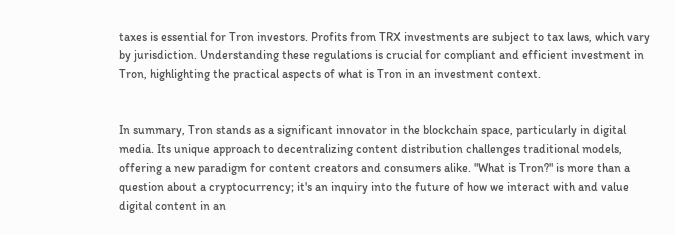taxes is essential for Tron investors. Profits from TRX investments are subject to tax laws, which vary by jurisdiction. Understanding these regulations is crucial for compliant and efficient investment in Tron, highlighting the practical aspects of what is Tron in an investment context.


In summary, Tron stands as a significant innovator in the blockchain space, particularly in digital media. Its unique approach to decentralizing content distribution challenges traditional models, offering a new paradigm for content creators and consumers alike. "What is Tron?" is more than a question about a cryptocurrency; it's an inquiry into the future of how we interact with and value digital content in an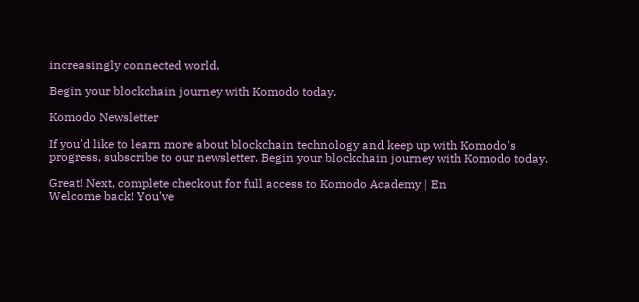increasingly connected world.

Begin your blockchain journey with Komodo today.

Komodo Newsletter

If you'd like to learn more about blockchain technology and keep up with Komodo's progress, subscribe to our newsletter. Begin your blockchain journey with Komodo today.

Great! Next, complete checkout for full access to Komodo Academy | En
Welcome back! You've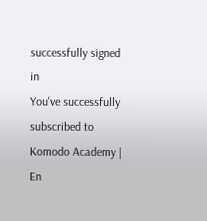successfully signed in
You've successfully subscribed to Komodo Academy | En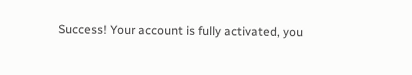Success! Your account is fully activated, you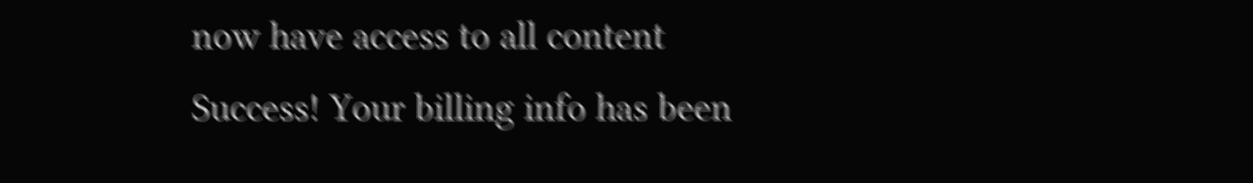now have access to all content
Success! Your billing info has been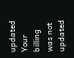updated
Your billing was not updated